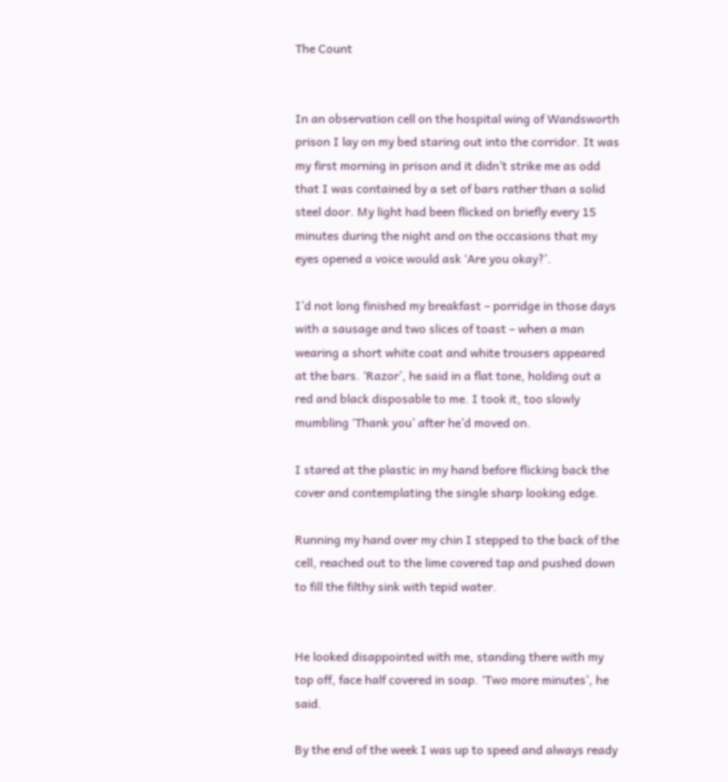The Count


In an observation cell on the hospital wing of Wandsworth prison I lay on my bed staring out into the corridor. It was my first morning in prison and it didn’t strike me as odd that I was contained by a set of bars rather than a solid steel door. My light had been flicked on briefly every 15 minutes during the night and on the occasions that my eyes opened a voice would ask ‘Are you okay?’.

I’d not long finished my breakfast – porridge in those days with a sausage and two slices of toast – when a man wearing a short white coat and white trousers appeared at the bars. ‘Razor’, he said in a flat tone, holding out a red and black disposable to me. I took it, too slowly mumbling ‘Thank you’ after he’d moved on.

I stared at the plastic in my hand before flicking back the cover and contemplating the single sharp looking edge.

Running my hand over my chin I stepped to the back of the cell, reached out to the lime covered tap and pushed down to fill the filthy sink with tepid water.


He looked disappointed with me, standing there with my top off, face half covered in soap. ‘Two more minutes’, he said.

By the end of the week I was up to speed and always ready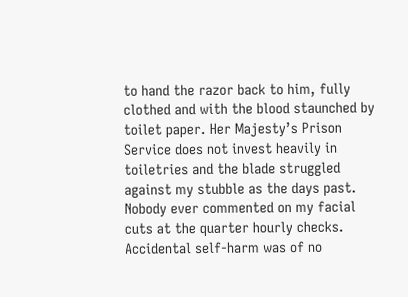to hand the razor back to him, fully clothed and with the blood staunched by toilet paper. Her Majesty’s Prison Service does not invest heavily in toiletries and the blade struggled against my stubble as the days past. Nobody ever commented on my facial cuts at the quarter hourly checks. Accidental self-harm was of no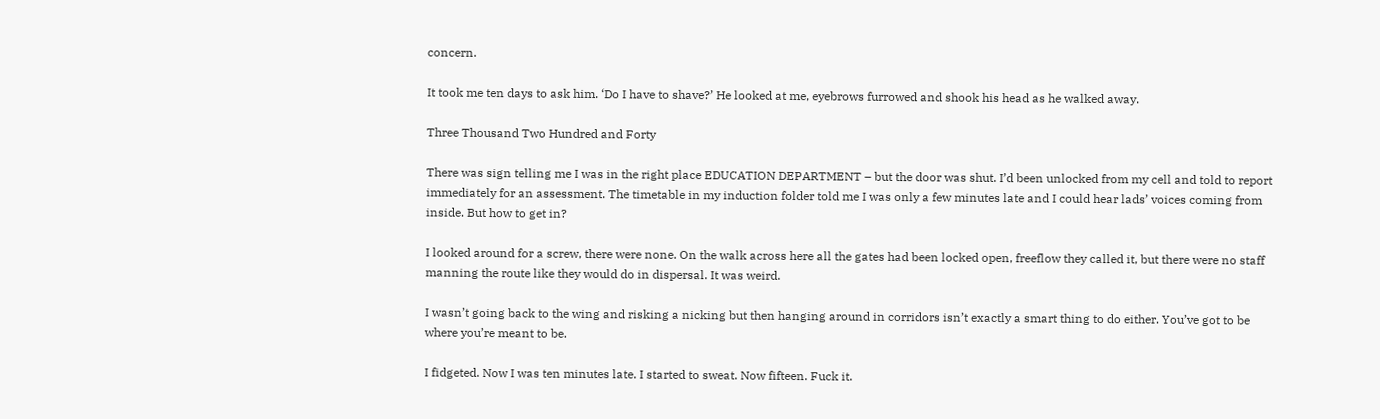concern.

It took me ten days to ask him. ‘Do I have to shave?’ He looked at me, eyebrows furrowed and shook his head as he walked away.

Three Thousand Two Hundred and Forty

There was sign telling me I was in the right place EDUCATION DEPARTMENT – but the door was shut. I’d been unlocked from my cell and told to report immediately for an assessment. The timetable in my induction folder told me I was only a few minutes late and I could hear lads’ voices coming from inside. But how to get in?

I looked around for a screw, there were none. On the walk across here all the gates had been locked open, freeflow they called it, but there were no staff manning the route like they would do in dispersal. It was weird.

I wasn’t going back to the wing and risking a nicking but then hanging around in corridors isn’t exactly a smart thing to do either. You’ve got to be where you’re meant to be.

I fidgeted. Now I was ten minutes late. I started to sweat. Now fifteen. Fuck it.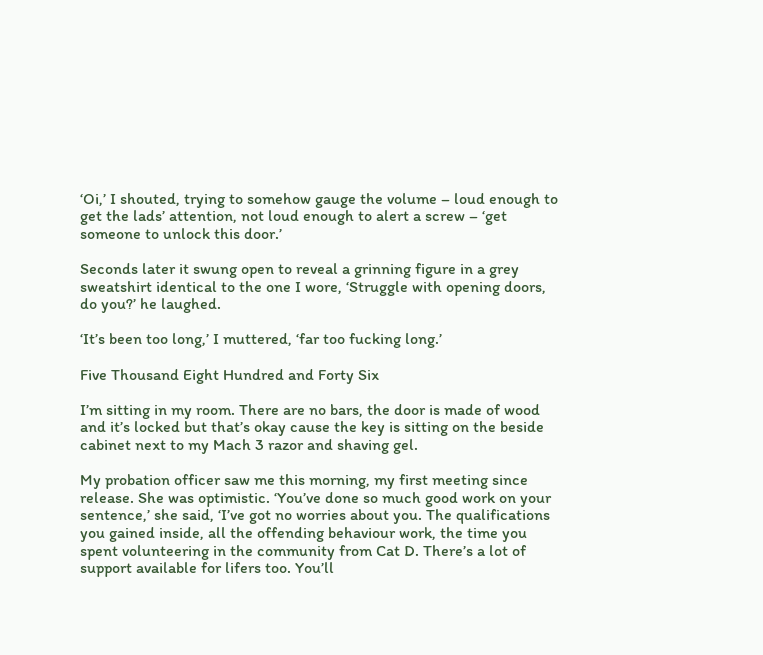‘Oi,’ I shouted, trying to somehow gauge the volume – loud enough to get the lads’ attention, not loud enough to alert a screw – ‘get someone to unlock this door.’

Seconds later it swung open to reveal a grinning figure in a grey sweatshirt identical to the one I wore, ‘Struggle with opening doors, do you?’ he laughed.

‘It’s been too long,’ I muttered, ‘far too fucking long.’

Five Thousand Eight Hundred and Forty Six

I’m sitting in my room. There are no bars, the door is made of wood and it’s locked but that’s okay cause the key is sitting on the beside cabinet next to my Mach 3 razor and shaving gel.

My probation officer saw me this morning, my first meeting since release. She was optimistic. ‘You’ve done so much good work on your sentence,’ she said, ‘I’ve got no worries about you. The qualifications you gained inside, all the offending behaviour work, the time you spent volunteering in the community from Cat D. There’s a lot of support available for lifers too. You’ll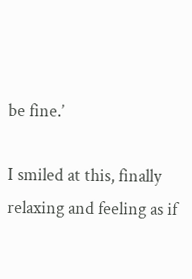be fine.’

I smiled at this, finally relaxing and feeling as if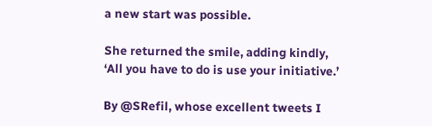a new start was possible.

She returned the smile, adding kindly, ‘All you have to do is use your initiative.’

By @SRefil, whose excellent tweets I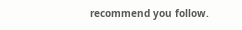recommend you follow.